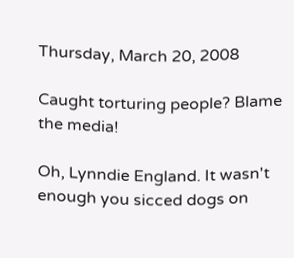Thursday, March 20, 2008

Caught torturing people? Blame the media!

Oh, Lynndie England. It wasn't enough you sicced dogs on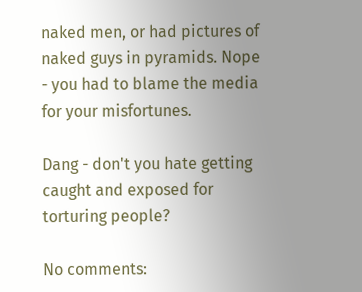naked men, or had pictures of naked guys in pyramids. Nope - you had to blame the media for your misfortunes.

Dang - don't you hate getting caught and exposed for torturing people?

No comments: